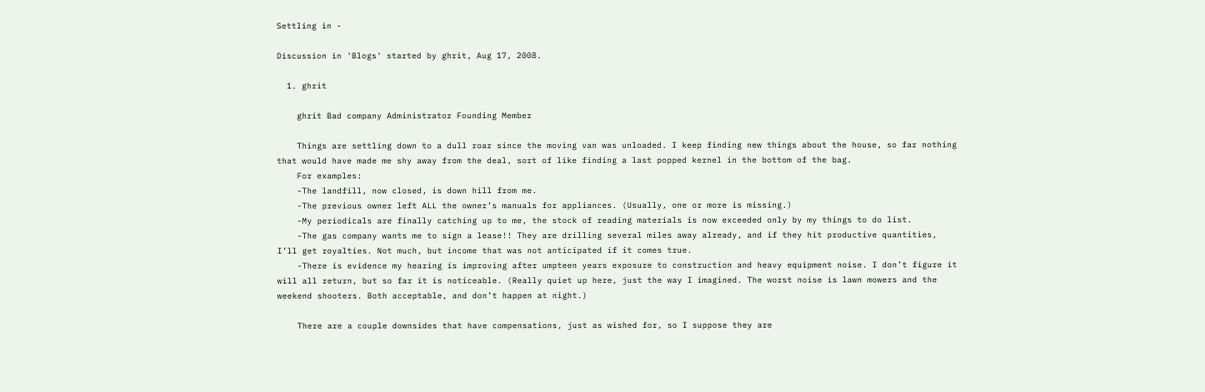Settling in -

Discussion in 'Blogs' started by ghrit, Aug 17, 2008.

  1. ghrit

    ghrit Bad company Administrator Founding Member

    Things are settling down to a dull roar since the moving van was unloaded. I keep finding new things about the house, so far nothing that would have made me shy away from the deal, sort of like finding a last popped kernel in the bottom of the bag.
    For examples:
    -The landfill, now closed, is down hill from me.
    -The previous owner left ALL the owner’s manuals for appliances. (Usually, one or more is missing.)
    -My periodicals are finally catching up to me, the stock of reading materials is now exceeded only by my things to do list.
    -The gas company wants me to sign a lease!! They are drilling several miles away already, and if they hit productive quantities, I’ll get royalties. Not much, but income that was not anticipated if it comes true.
    -There is evidence my hearing is improving after umpteen years exposure to construction and heavy equipment noise. I don’t figure it will all return, but so far it is noticeable. (Really quiet up here, just the way I imagined. The worst noise is lawn mowers and the weekend shooters. Both acceptable, and don’t happen at night.)

    There are a couple downsides that have compensations, just as wished for, so I suppose they are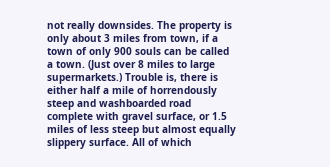not really downsides. The property is only about 3 miles from town, if a town of only 900 souls can be called a town. (Just over 8 miles to large supermarkets.) Trouble is, there is either half a mile of horrendously steep and washboarded road complete with gravel surface, or 1.5 miles of less steep but almost equally slippery surface. All of which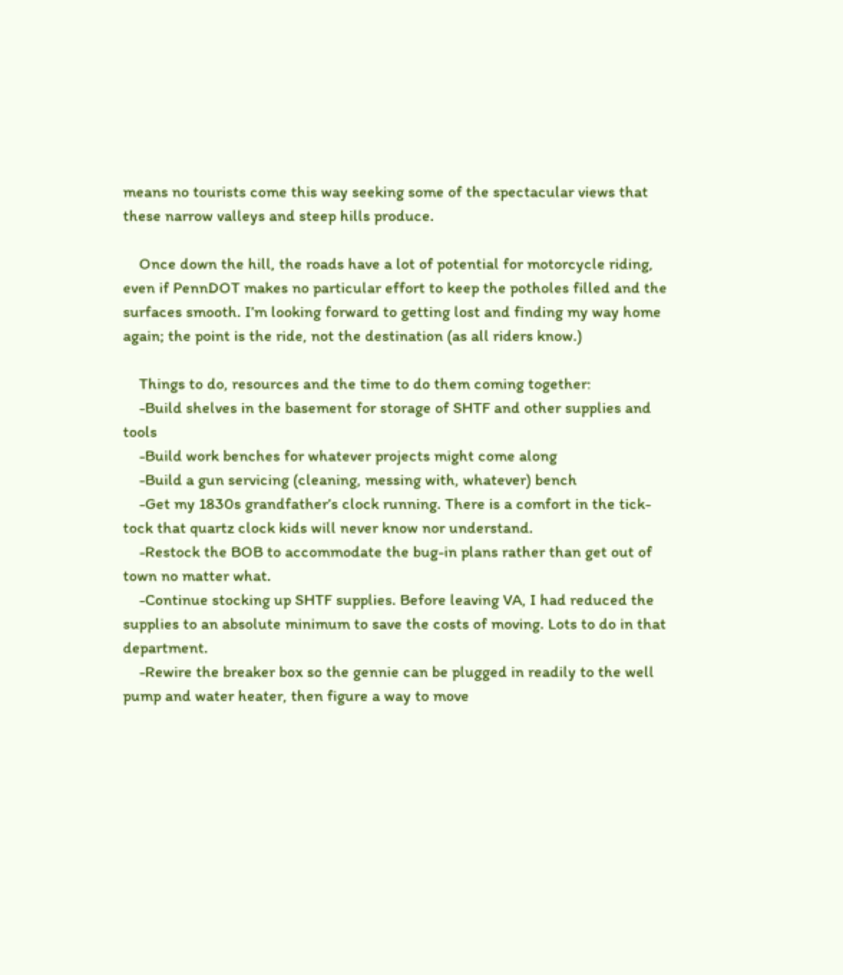means no tourists come this way seeking some of the spectacular views that these narrow valleys and steep hills produce.

    Once down the hill, the roads have a lot of potential for motorcycle riding, even if PennDOT makes no particular effort to keep the potholes filled and the surfaces smooth. I’m looking forward to getting lost and finding my way home again; the point is the ride, not the destination (as all riders know.)

    Things to do, resources and the time to do them coming together:
    -Build shelves in the basement for storage of SHTF and other supplies and tools
    -Build work benches for whatever projects might come along
    -Build a gun servicing (cleaning, messing with, whatever) bench
    -Get my 1830s grandfather’s clock running. There is a comfort in the tick-tock that quartz clock kids will never know nor understand.
    -Restock the BOB to accommodate the bug-in plans rather than get out of town no matter what.
    -Continue stocking up SHTF supplies. Before leaving VA, I had reduced the supplies to an absolute minimum to save the costs of moving. Lots to do in that department.
    -Rewire the breaker box so the gennie can be plugged in readily to the well pump and water heater, then figure a way to move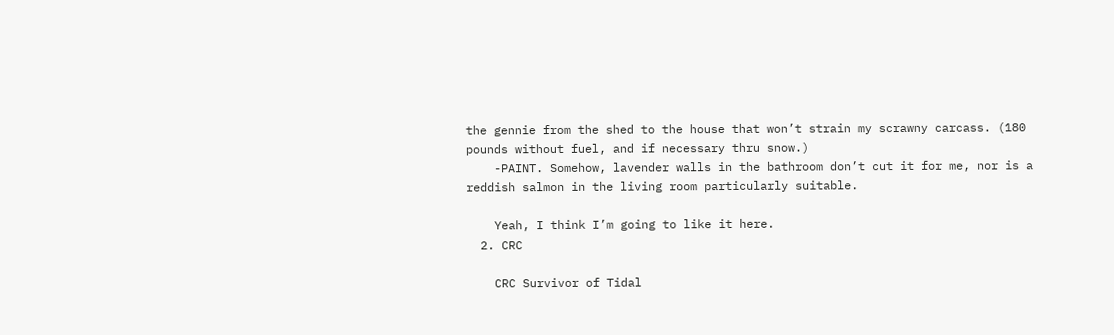the gennie from the shed to the house that won’t strain my scrawny carcass. (180 pounds without fuel, and if necessary thru snow.)
    -PAINT. Somehow, lavender walls in the bathroom don’t cut it for me, nor is a reddish salmon in the living room particularly suitable.

    Yeah, I think I’m going to like it here.
  2. CRC

    CRC Survivor of Tidal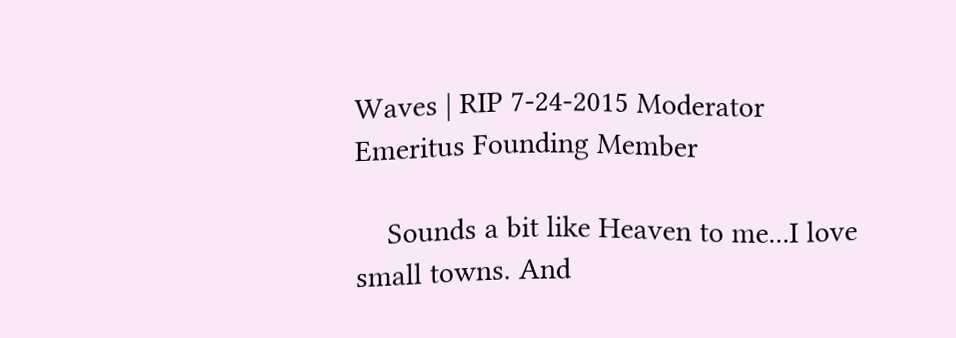Waves | RIP 7-24-2015 Moderator Emeritus Founding Member

    Sounds a bit like Heaven to me...I love small towns. And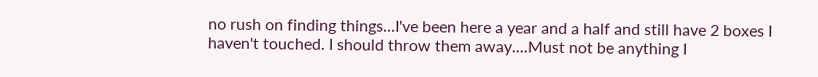no rush on finding things...I've been here a year and a half and still have 2 boxes I haven't touched. I should throw them away....Must not be anything I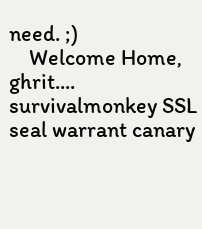need. ;)
    Welcome Home, ghrit....
survivalmonkey SSL seal warrant canary